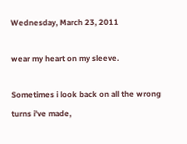Wednesday, March 23, 2011

wear my heart on my sleeve.

Sometimes i look back on all the wrong turns i've made,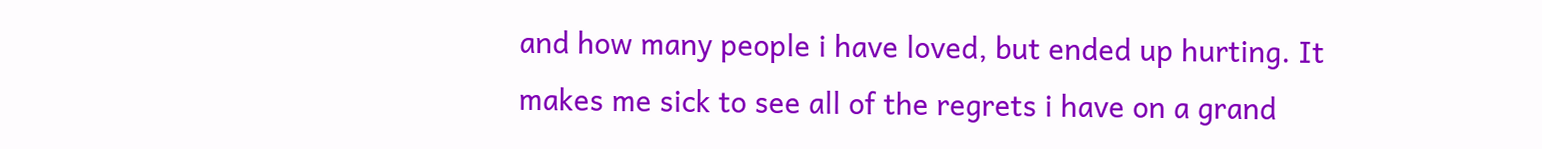and how many people i have loved, but ended up hurting. It makes me sick to see all of the regrets i have on a grand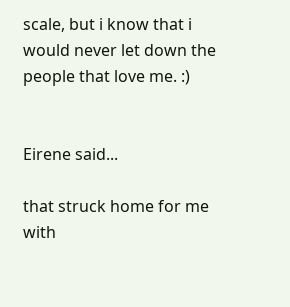scale, but i know that i would never let down the people that love me. :)


Eirene said...

that struck home for me with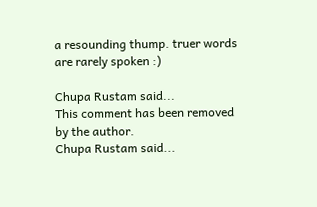a resounding thump. truer words are rarely spoken :)

Chupa Rustam said...
This comment has been removed by the author.
Chupa Rustam said...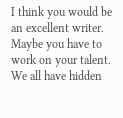I think you would be an excellent writer. Maybe you have to work on your talent. We all have hidden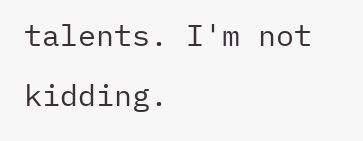talents. I'm not kidding.